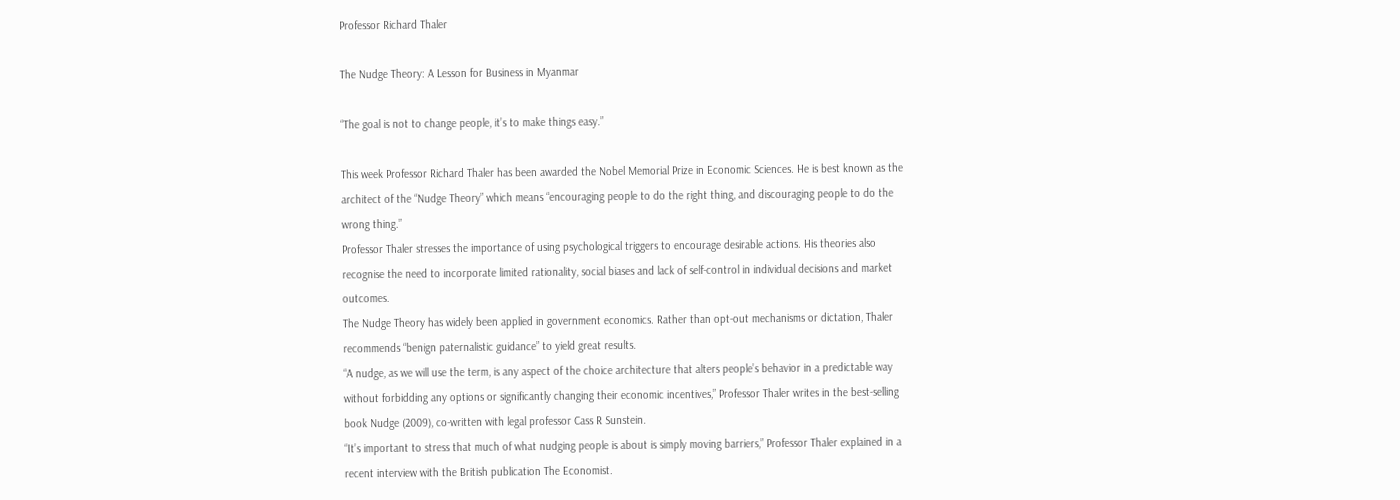Professor Richard Thaler

The Nudge Theory: A Lesson for Business in Myanmar

“The goal is not to change people, it’s to make things easy.”

This week Professor Richard Thaler has been awarded the Nobel Memorial Prize in Economic Sciences. He is best known as the architect of the “Nudge Theory” which means “encouraging people to do the right thing, and discouraging people to do the wrong thing.”
Professor Thaler stresses the importance of using psychological triggers to encourage desirable actions. His theories also recognise the need to incorporate limited rationality, social biases and lack of self-control in individual decisions and market outcomes.
The Nudge Theory has widely been applied in government economics. Rather than opt-out mechanisms or dictation, Thaler recommends “benign paternalistic guidance” to yield great results.
“A nudge, as we will use the term, is any aspect of the choice architecture that alters people’s behavior in a predictable way without forbidding any options or significantly changing their economic incentives,” Professor Thaler writes in the best-selling book Nudge (2009), co-written with legal professor Cass R Sunstein.
“It’s important to stress that much of what nudging people is about is simply moving barriers,” Professor Thaler explained in a recent interview with the British publication The Economist.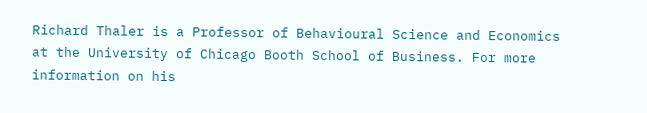Richard Thaler is a Professor of Behavioural Science and Economics at the University of Chicago Booth School of Business. For more information on his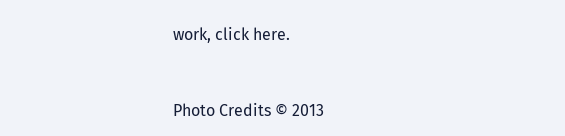work, click here.


Photo Credits © 2013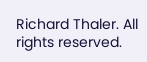Richard Thaler. All rights reserved.